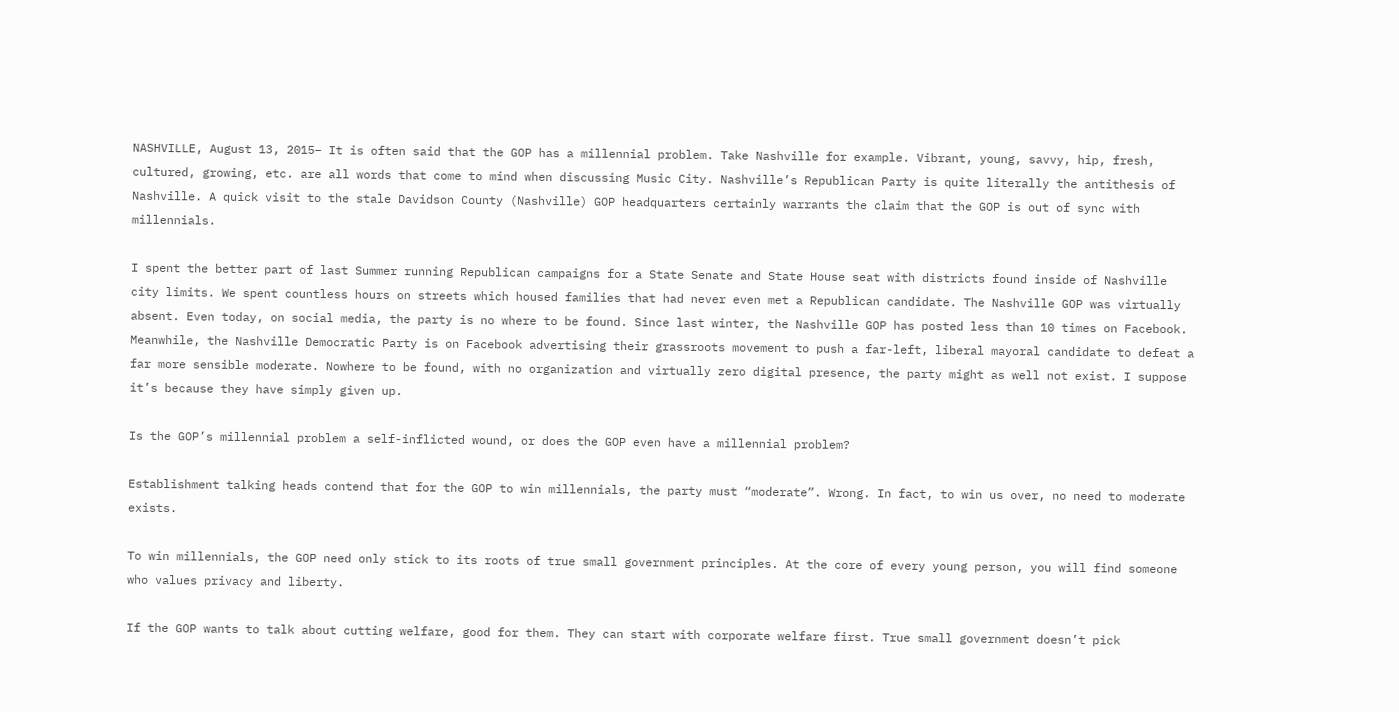NASHVILLE, August 13, 2015– It is often said that the GOP has a millennial problem. Take Nashville for example. Vibrant, young, savvy, hip, fresh, cultured, growing, etc. are all words that come to mind when discussing Music City. Nashville’s Republican Party is quite literally the antithesis of Nashville. A quick visit to the stale Davidson County (Nashville) GOP headquarters certainly warrants the claim that the GOP is out of sync with millennials.

I spent the better part of last Summer running Republican campaigns for a State Senate and State House seat with districts found inside of Nashville city limits. We spent countless hours on streets which housed families that had never even met a Republican candidate. The Nashville GOP was virtually absent. Even today, on social media, the party is no where to be found. Since last winter, the Nashville GOP has posted less than 10 times on Facebook. Meanwhile, the Nashville Democratic Party is on Facebook advertising their grassroots movement to push a far-left, liberal mayoral candidate to defeat a far more sensible moderate. Nowhere to be found, with no organization and virtually zero digital presence, the party might as well not exist. I suppose it’s because they have simply given up.

Is the GOP’s millennial problem a self-inflicted wound, or does the GOP even have a millennial problem?

Establishment talking heads contend that for the GOP to win millennials, the party must “moderate”. Wrong. In fact, to win us over, no need to moderate exists.

To win millennials, the GOP need only stick to its roots of true small government principles. At the core of every young person, you will find someone who values privacy and liberty.

If the GOP wants to talk about cutting welfare, good for them. They can start with corporate welfare first. True small government doesn’t pick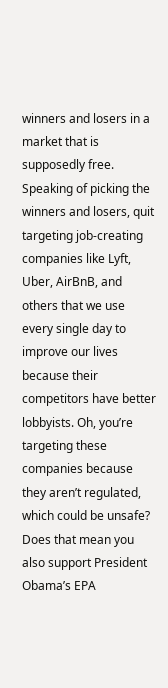winners and losers in a market that is supposedly free. Speaking of picking the winners and losers, quit targeting job-creating companies like Lyft, Uber, AirBnB, and others that we use every single day to improve our lives because their competitors have better lobbyists. Oh, you’re targeting these companies because they aren’t regulated, which could be unsafe? Does that mean you also support President Obama’s EPA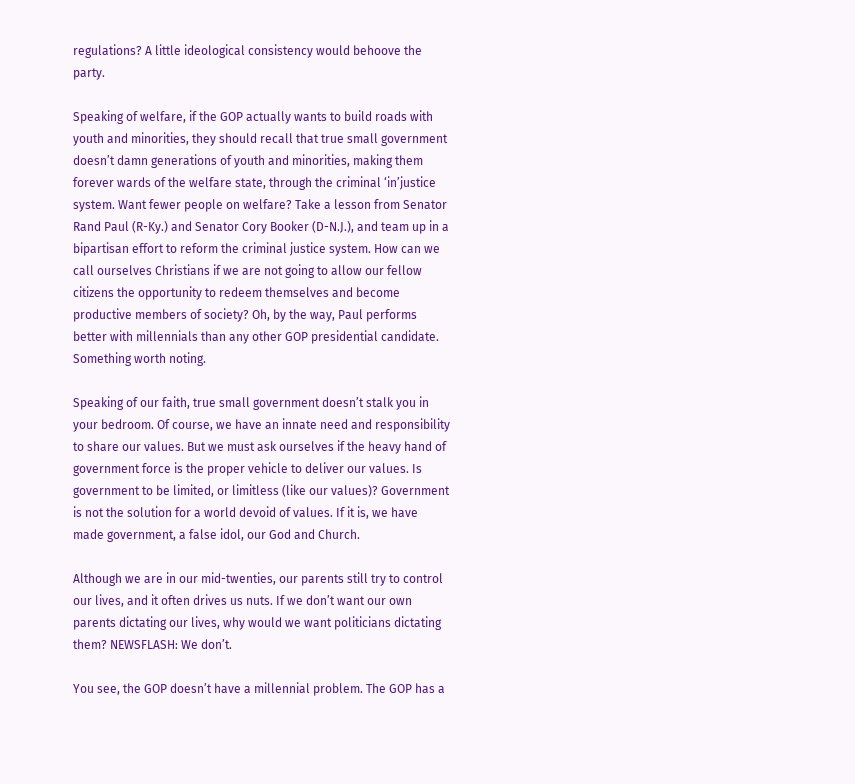regulations? A little ideological consistency would behoove the party.

Speaking of welfare, if the GOP actually wants to build roads with youth and minorities, they should recall that true small government doesn’t damn generations of youth and minorities, making them forever wards of the welfare state, through the criminal ‘in’justice system. Want fewer people on welfare? Take a lesson from Senator Rand Paul (R-Ky.) and Senator Cory Booker (D-N.J.), and team up in a bipartisan effort to reform the criminal justice system. How can we call ourselves Christians if we are not going to allow our fellow citizens the opportunity to redeem themselves and become productive members of society? Oh, by the way, Paul performs better with millennials than any other GOP presidential candidate. Something worth noting.

Speaking of our faith, true small government doesn’t stalk you in your bedroom. Of course, we have an innate need and responsibility to share our values. But we must ask ourselves if the heavy hand of government force is the proper vehicle to deliver our values. Is government to be limited, or limitless (like our values)? Government is not the solution for a world devoid of values. If it is, we have made government, a false idol, our God and Church.

Although we are in our mid-twenties, our parents still try to control our lives, and it often drives us nuts. If we don’t want our own parents dictating our lives, why would we want politicians dictating them? NEWSFLASH: We don’t.

You see, the GOP doesn’t have a millennial problem. The GOP has a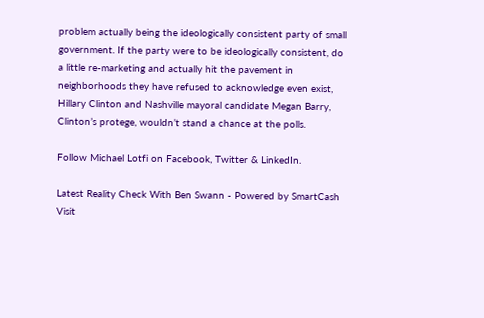problem actually being the ideologically consistent party of small government. If the party were to be ideologically consistent, do a little re-marketing and actually hit the pavement in neighborhoods they have refused to acknowledge even exist, Hillary Clinton and Nashville mayoral candidate Megan Barry, Clinton’s protege, wouldn’t stand a chance at the polls.

Follow Michael Lotfi on Facebook, Twitter & LinkedIn.

Latest Reality Check With Ben Swann - Powered by SmartCash
Visit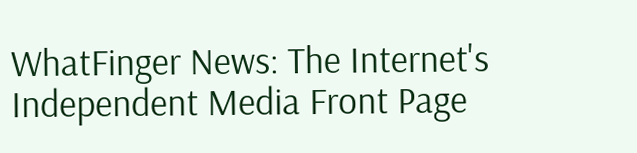WhatFinger News: The Internet's Independent Media Front Page